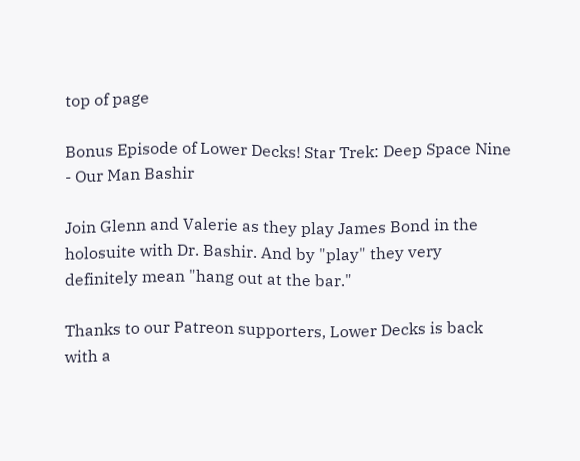top of page

Bonus Episode of Lower Decks! Star Trek: Deep Space Nine - Our Man Bashir

Join Glenn and Valerie as they play James Bond in the holosuite with Dr. Bashir. And by "play" they very definitely mean "hang out at the bar."

Thanks to our Patreon supporters, Lower Decks is back with a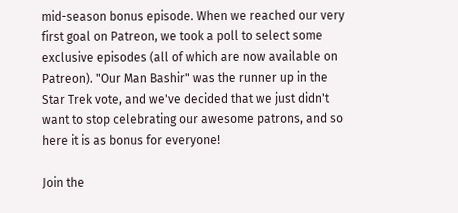mid-season bonus episode. When we reached our very first goal on Patreon, we took a poll to select some exclusive episodes (all of which are now available on Patreon). "Our Man Bashir" was the runner up in the Star Trek vote, and we've decided that we just didn't want to stop celebrating our awesome patrons, and so here it is as bonus for everyone!

Join the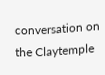conversation on the Claytemple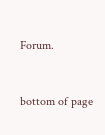Forum.


bottom of page